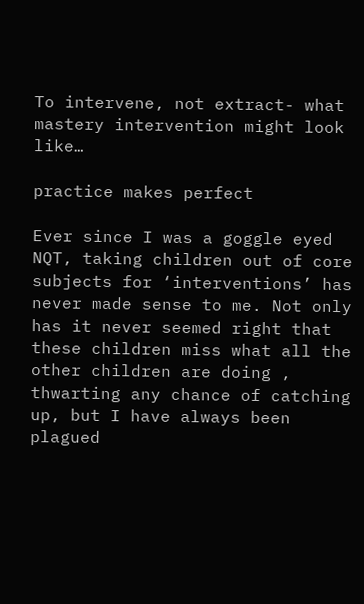To intervene, not extract- what mastery intervention might look like…

practice makes perfect

Ever since I was a goggle eyed NQT, taking children out of core subjects for ‘interventions’ has never made sense to me. Not only has it never seemed right that these children miss what all the other children are doing , thwarting any chance of catching up, but I have always been plagued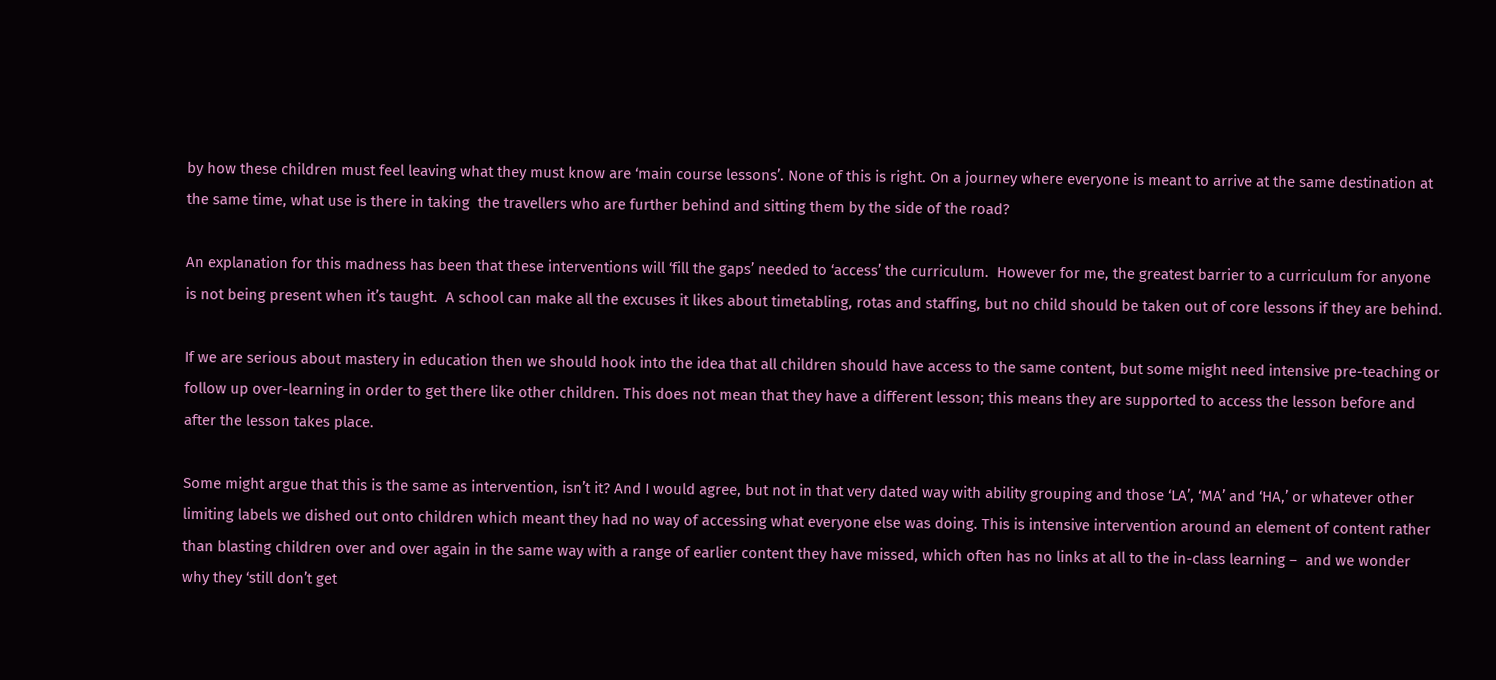by how these children must feel leaving what they must know are ‘main course lessons’. None of this is right. On a journey where everyone is meant to arrive at the same destination at the same time, what use is there in taking  the travellers who are further behind and sitting them by the side of the road?

An explanation for this madness has been that these interventions will ‘fill the gaps’ needed to ‘access’ the curriculum.  However for me, the greatest barrier to a curriculum for anyone is not being present when it’s taught.  A school can make all the excuses it likes about timetabling, rotas and staffing, but no child should be taken out of core lessons if they are behind.

If we are serious about mastery in education then we should hook into the idea that all children should have access to the same content, but some might need intensive pre-teaching or follow up over-learning in order to get there like other children. This does not mean that they have a different lesson; this means they are supported to access the lesson before and after the lesson takes place.

Some might argue that this is the same as intervention, isn’t it? And I would agree, but not in that very dated way with ability grouping and those ‘LA’, ‘MA’ and ‘HA,’ or whatever other limiting labels we dished out onto children which meant they had no way of accessing what everyone else was doing. This is intensive intervention around an element of content rather than blasting children over and over again in the same way with a range of earlier content they have missed, which often has no links at all to the in-class learning –  and we wonder why they ‘still don’t get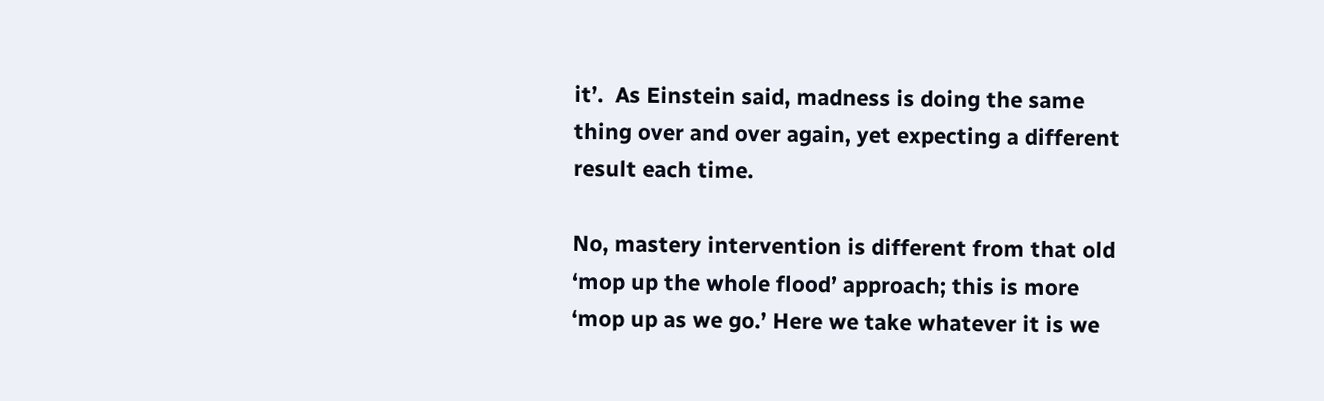it’.  As Einstein said, madness is doing the same thing over and over again, yet expecting a different result each time.

No, mastery intervention is different from that old ‘mop up the whole flood’ approach; this is more ‘mop up as we go.’ Here we take whatever it is we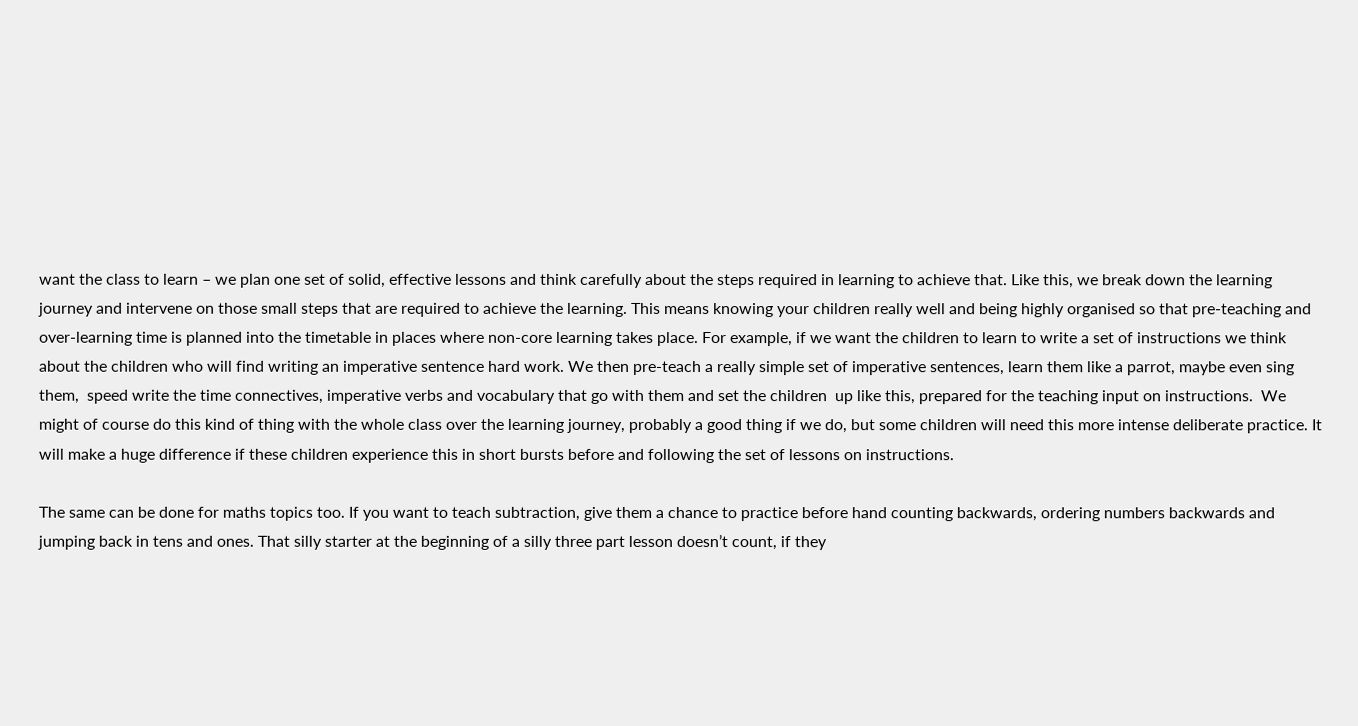want the class to learn – we plan one set of solid, effective lessons and think carefully about the steps required in learning to achieve that. Like this, we break down the learning journey and intervene on those small steps that are required to achieve the learning. This means knowing your children really well and being highly organised so that pre-teaching and over-learning time is planned into the timetable in places where non-core learning takes place. For example, if we want the children to learn to write a set of instructions we think about the children who will find writing an imperative sentence hard work. We then pre-teach a really simple set of imperative sentences, learn them like a parrot, maybe even sing them,  speed write the time connectives, imperative verbs and vocabulary that go with them and set the children  up like this, prepared for the teaching input on instructions.  We might of course do this kind of thing with the whole class over the learning journey, probably a good thing if we do, but some children will need this more intense deliberate practice. It will make a huge difference if these children experience this in short bursts before and following the set of lessons on instructions.

The same can be done for maths topics too. If you want to teach subtraction, give them a chance to practice before hand counting backwards, ordering numbers backwards and jumping back in tens and ones. That silly starter at the beginning of a silly three part lesson doesn’t count, if they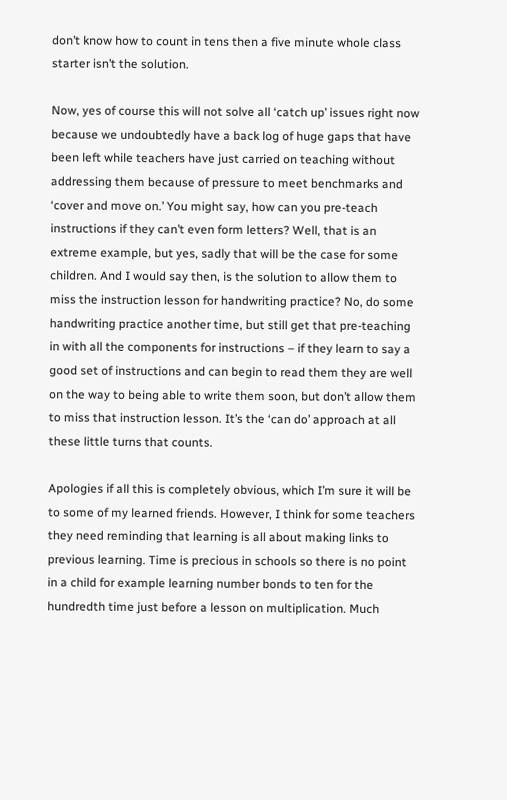don’t know how to count in tens then a five minute whole class starter isn’t the solution.

Now, yes of course this will not solve all ‘catch up’ issues right now because we undoubtedly have a back log of huge gaps that have been left while teachers have just carried on teaching without addressing them because of pressure to meet benchmarks and  ‘cover and move on.’ You might say, how can you pre-teach instructions if they can’t even form letters? Well, that is an extreme example, but yes, sadly that will be the case for some children. And I would say then, is the solution to allow them to miss the instruction lesson for handwriting practice? No, do some handwriting practice another time, but still get that pre-teaching in with all the components for instructions – if they learn to say a good set of instructions and can begin to read them they are well on the way to being able to write them soon, but don’t allow them to miss that instruction lesson. It’s the ‘can do’ approach at all these little turns that counts.

Apologies if all this is completely obvious, which I’m sure it will be to some of my learned friends. However, I think for some teachers they need reminding that learning is all about making links to previous learning. Time is precious in schools so there is no point in a child for example learning number bonds to ten for the hundredth time just before a lesson on multiplication. Much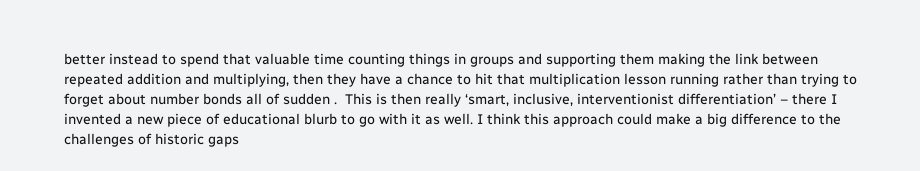better instead to spend that valuable time counting things in groups and supporting them making the link between repeated addition and multiplying, then they have a chance to hit that multiplication lesson running rather than trying to forget about number bonds all of sudden .  This is then really ‘smart, inclusive, interventionist differentiation’ – there I invented a new piece of educational blurb to go with it as well. I think this approach could make a big difference to the challenges of historic gaps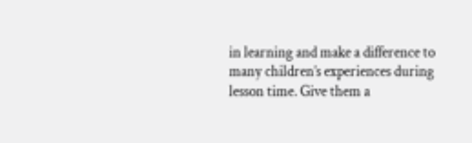in learning and make a difference to many children’s experiences during lesson time. Give them a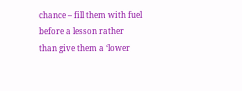chance – fill them with fuel before a lesson rather than give them a ‘lower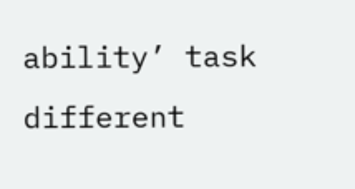ability’ task different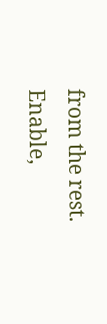from the rest. Enable,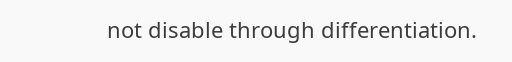not disable through differentiation.